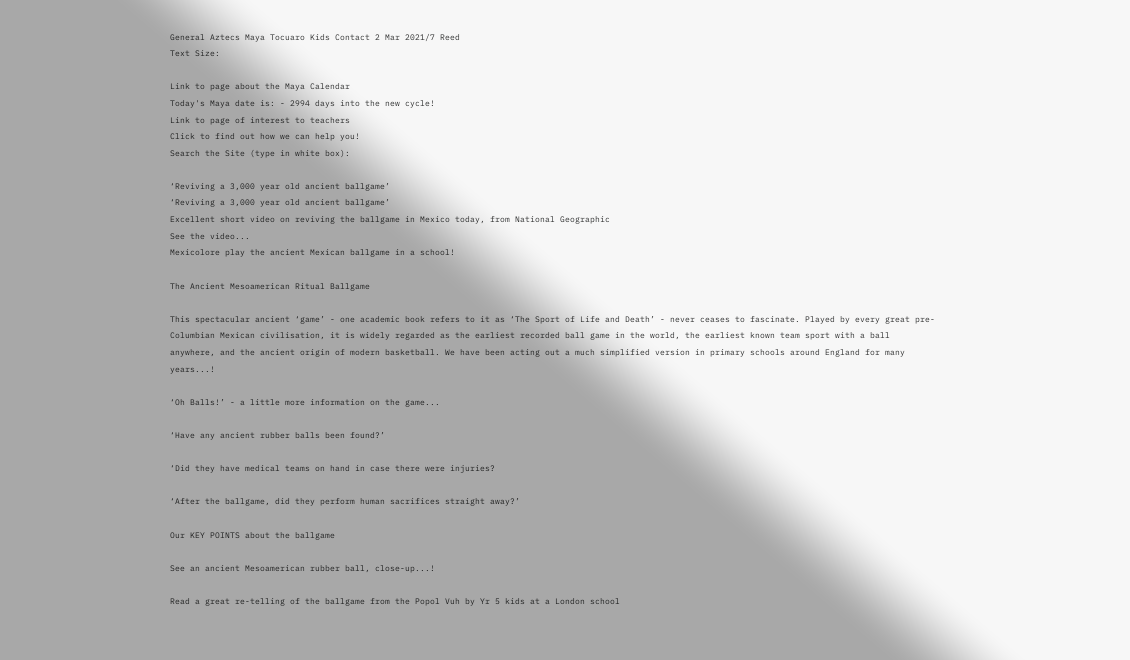General Aztecs Maya Tocuaro Kids Contact 2 Mar 2021/7 Reed
Text Size:

Link to page about the Maya Calendar
Today's Maya date is: - 2994 days into the new cycle!
Link to page of interest to teachers
Click to find out how we can help you!
Search the Site (type in white box):

‘Reviving a 3,000 year old ancient ballgame’
‘Reviving a 3,000 year old ancient ballgame’
Excellent short video on reviving the ballgame in Mexico today, from National Geographic
See the video...
Mexicolore play the ancient Mexican ballgame in a school!

The Ancient Mesoamerican Ritual Ballgame

This spectacular ancient ‘game’ - one academic book refers to it as ‘The Sport of Life and Death’ - never ceases to fascinate. Played by every great pre-Columbian Mexican civilisation, it is widely regarded as the earliest recorded ball game in the world, the earliest known team sport with a ball anywhere, and the ancient origin of modern basketball. We have been acting out a much simplified version in primary schools around England for many years...!

‘Oh Balls!’ - a little more information on the game...

‘Have any ancient rubber balls been found?’

‘Did they have medical teams on hand in case there were injuries?

‘After the ballgame, did they perform human sacrifices straight away?’

Our KEY POINTS about the ballgame

See an ancient Mesoamerican rubber ball, close-up...!

Read a great re-telling of the ballgame from the Popol Vuh by Yr 5 kids at a London school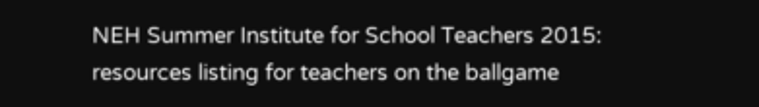NEH Summer Institute for School Teachers 2015: resources listing for teachers on the ballgame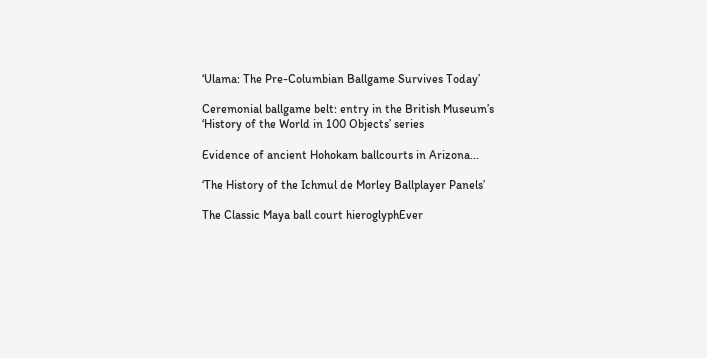‘Ulama: The Pre-Columbian Ballgame Survives Today’

Ceremonial ballgame belt: entry in the British Museum’s ‘History of the World in 100 Objects’ series

Evidence of ancient Hohokam ballcourts in Arizona...

‘The History of the Ichmul de Morley Ballplayer Panels’

The Classic Maya ball court hieroglyphEver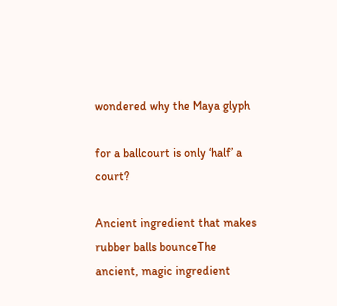wondered why the Maya glyph

for a ballcourt is only ‘half’ a court?

Ancient ingredient that makes rubber balls bounceThe ancient, magic ingredient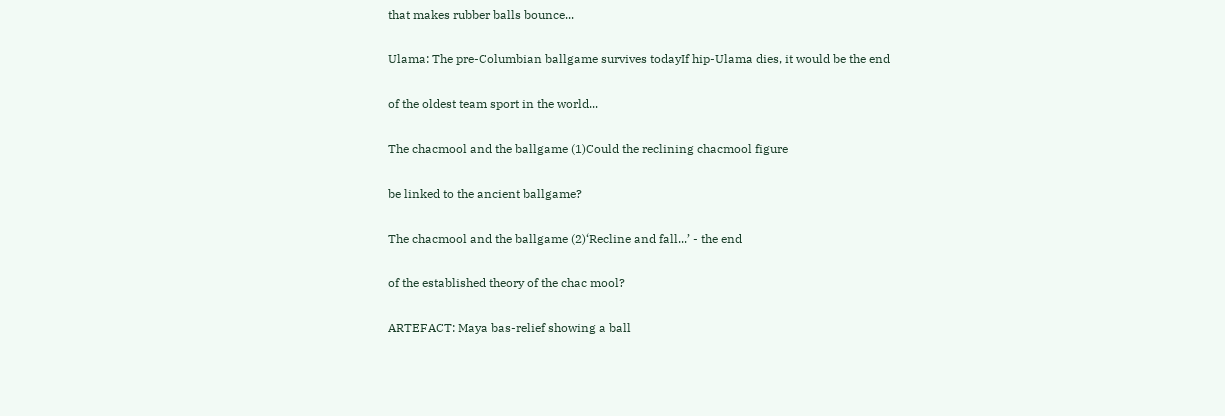that makes rubber balls bounce...

Ulama: The pre-Columbian ballgame survives todayIf hip-Ulama dies, it would be the end

of the oldest team sport in the world...

The chacmool and the ballgame (1)Could the reclining chacmool figure

be linked to the ancient ballgame?

The chacmool and the ballgame (2)‘Recline and fall...’ - the end

of the established theory of the chac mool?

ARTEFACT: Maya bas-relief showing a ball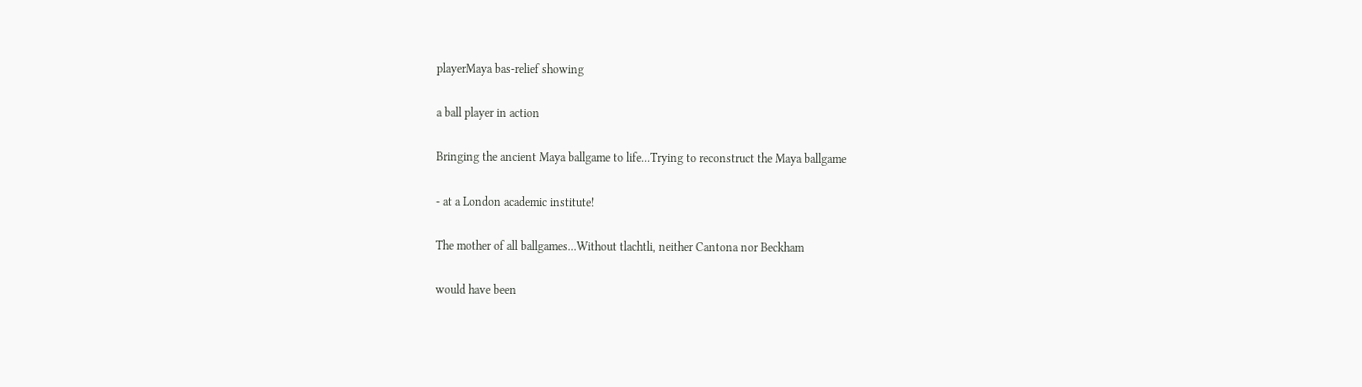playerMaya bas-relief showing

a ball player in action

Bringing the ancient Maya ballgame to life...Trying to reconstruct the Maya ballgame

- at a London academic institute!

The mother of all ballgames...Without tlachtli, neither Cantona nor Beckham

would have been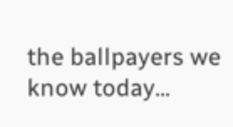the ballpayers we know today...